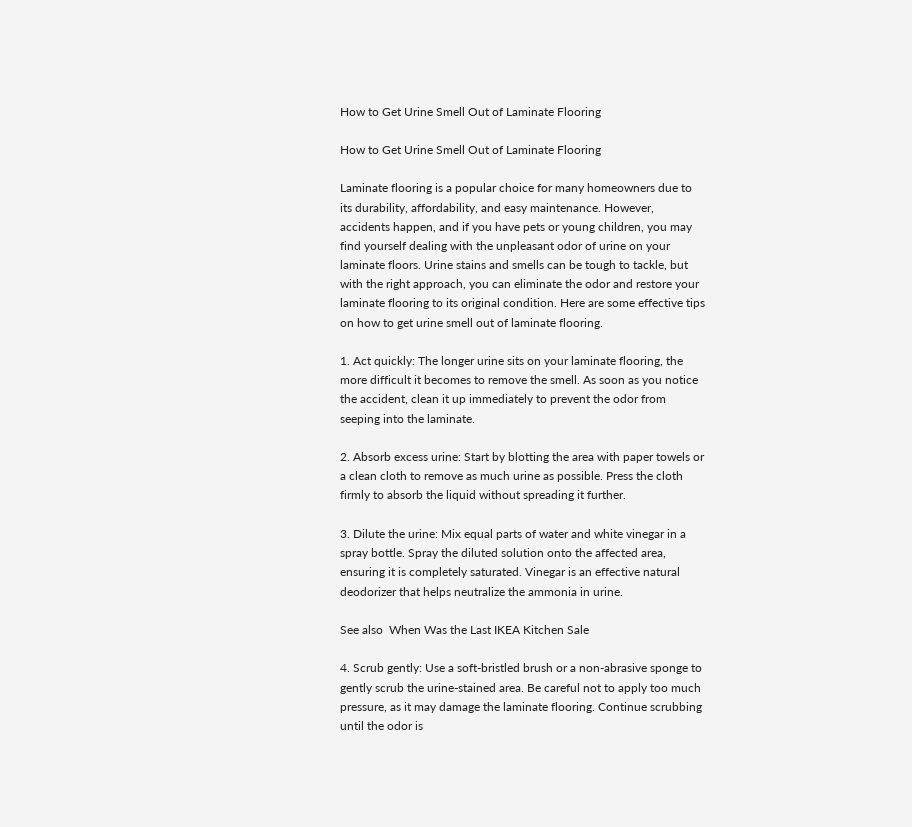How to Get Urine Smell Out of Laminate Flooring

How to Get Urine Smell Out of Laminate Flooring

Laminate flooring is a popular choice for many homeowners due to its durability, affordability, and easy maintenance. However, accidents happen, and if you have pets or young children, you may find yourself dealing with the unpleasant odor of urine on your laminate floors. Urine stains and smells can be tough to tackle, but with the right approach, you can eliminate the odor and restore your laminate flooring to its original condition. Here are some effective tips on how to get urine smell out of laminate flooring.

1. Act quickly: The longer urine sits on your laminate flooring, the more difficult it becomes to remove the smell. As soon as you notice the accident, clean it up immediately to prevent the odor from seeping into the laminate.

2. Absorb excess urine: Start by blotting the area with paper towels or a clean cloth to remove as much urine as possible. Press the cloth firmly to absorb the liquid without spreading it further.

3. Dilute the urine: Mix equal parts of water and white vinegar in a spray bottle. Spray the diluted solution onto the affected area, ensuring it is completely saturated. Vinegar is an effective natural deodorizer that helps neutralize the ammonia in urine.

See also  When Was the Last IKEA Kitchen Sale

4. Scrub gently: Use a soft-bristled brush or a non-abrasive sponge to gently scrub the urine-stained area. Be careful not to apply too much pressure, as it may damage the laminate flooring. Continue scrubbing until the odor is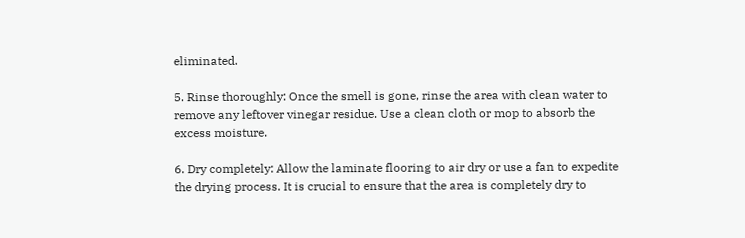eliminated.

5. Rinse thoroughly: Once the smell is gone, rinse the area with clean water to remove any leftover vinegar residue. Use a clean cloth or mop to absorb the excess moisture.

6. Dry completely: Allow the laminate flooring to air dry or use a fan to expedite the drying process. It is crucial to ensure that the area is completely dry to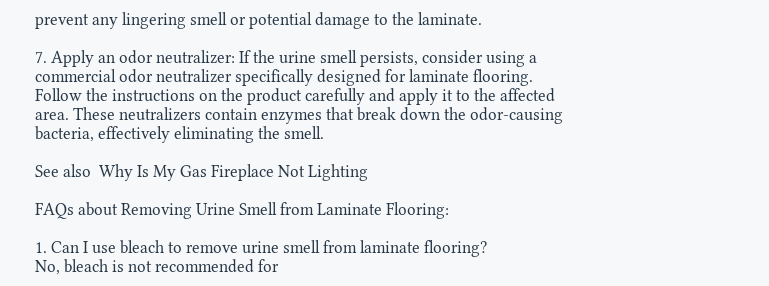prevent any lingering smell or potential damage to the laminate.

7. Apply an odor neutralizer: If the urine smell persists, consider using a commercial odor neutralizer specifically designed for laminate flooring. Follow the instructions on the product carefully and apply it to the affected area. These neutralizers contain enzymes that break down the odor-causing bacteria, effectively eliminating the smell.

See also  Why Is My Gas Fireplace Not Lighting

FAQs about Removing Urine Smell from Laminate Flooring:

1. Can I use bleach to remove urine smell from laminate flooring?
No, bleach is not recommended for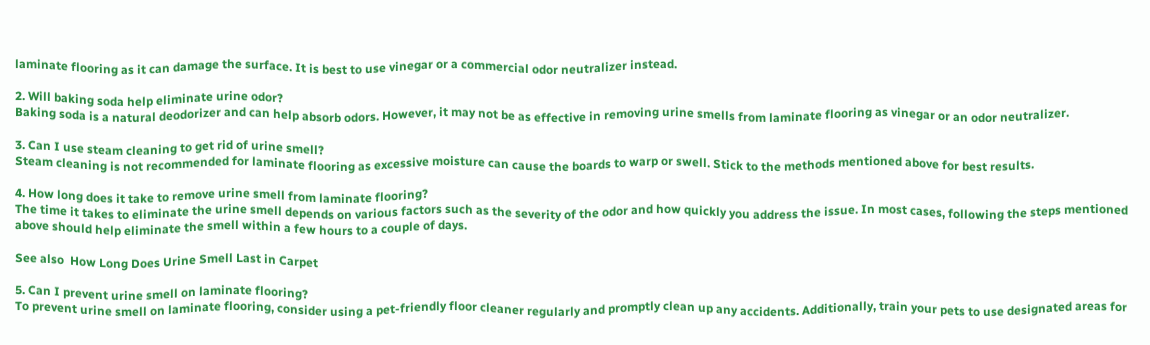laminate flooring as it can damage the surface. It is best to use vinegar or a commercial odor neutralizer instead.

2. Will baking soda help eliminate urine odor?
Baking soda is a natural deodorizer and can help absorb odors. However, it may not be as effective in removing urine smells from laminate flooring as vinegar or an odor neutralizer.

3. Can I use steam cleaning to get rid of urine smell?
Steam cleaning is not recommended for laminate flooring as excessive moisture can cause the boards to warp or swell. Stick to the methods mentioned above for best results.

4. How long does it take to remove urine smell from laminate flooring?
The time it takes to eliminate the urine smell depends on various factors such as the severity of the odor and how quickly you address the issue. In most cases, following the steps mentioned above should help eliminate the smell within a few hours to a couple of days.

See also  How Long Does Urine Smell Last in Carpet

5. Can I prevent urine smell on laminate flooring?
To prevent urine smell on laminate flooring, consider using a pet-friendly floor cleaner regularly and promptly clean up any accidents. Additionally, train your pets to use designated areas for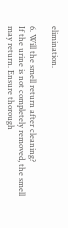elimination.

6. Will the smell return after cleaning?
If the urine is not completely removed, the smell may return. Ensure thorough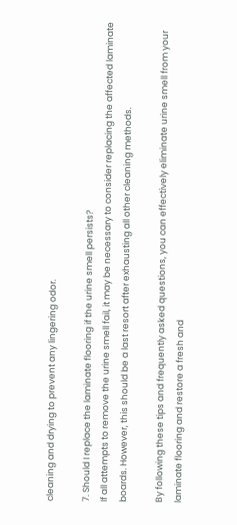cleaning and drying to prevent any lingering odor.

7. Should I replace the laminate flooring if the urine smell persists?
If all attempts to remove the urine smell fail, it may be necessary to consider replacing the affected laminate boards. However, this should be a last resort after exhausting all other cleaning methods.

By following these tips and frequently asked questions, you can effectively eliminate urine smell from your laminate flooring and restore a fresh and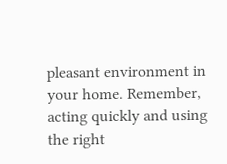pleasant environment in your home. Remember, acting quickly and using the right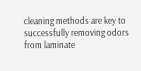cleaning methods are key to successfully removing odors from laminate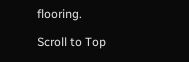flooring.

Scroll to Top